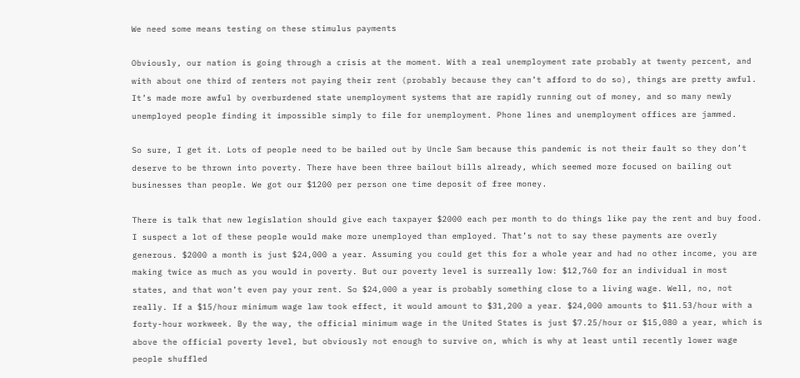We need some means testing on these stimulus payments

Obviously, our nation is going through a crisis at the moment. With a real unemployment rate probably at twenty percent, and with about one third of renters not paying their rent (probably because they can’t afford to do so), things are pretty awful. It’s made more awful by overburdened state unemployment systems that are rapidly running out of money, and so many newly unemployed people finding it impossible simply to file for unemployment. Phone lines and unemployment offices are jammed.

So sure, I get it. Lots of people need to be bailed out by Uncle Sam because this pandemic is not their fault so they don’t deserve to be thrown into poverty. There have been three bailout bills already, which seemed more focused on bailing out businesses than people. We got our $1200 per person one time deposit of free money.

There is talk that new legislation should give each taxpayer $2000 each per month to do things like pay the rent and buy food. I suspect a lot of these people would make more unemployed than employed. That’s not to say these payments are overly generous. $2000 a month is just $24,000 a year. Assuming you could get this for a whole year and had no other income, you are making twice as much as you would in poverty. But our poverty level is surreally low: $12,760 for an individual in most states, and that won’t even pay your rent. So $24,000 a year is probably something close to a living wage. Well, no, not really. If a $15/hour minimum wage law took effect, it would amount to $31,200 a year. $24,000 amounts to $11.53/hour with a forty-hour workweek. By the way, the official minimum wage in the United States is just $7.25/hour or $15,080 a year, which is above the official poverty level, but obviously not enough to survive on, which is why at least until recently lower wage people shuffled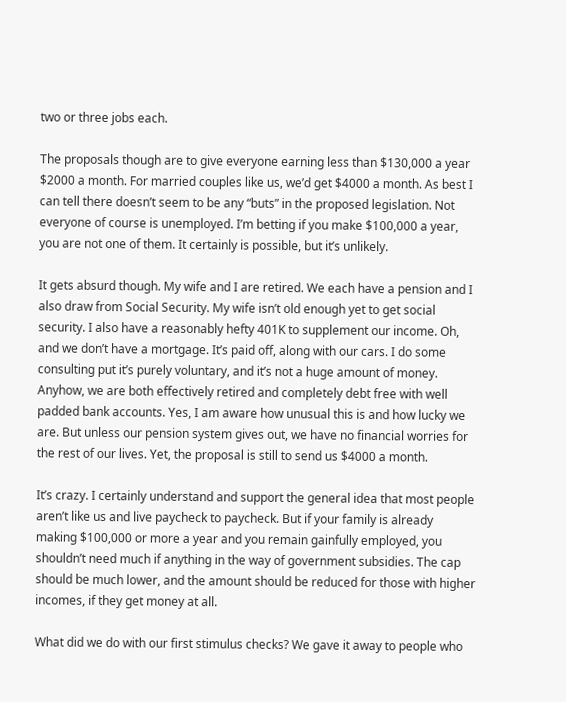two or three jobs each.

The proposals though are to give everyone earning less than $130,000 a year $2000 a month. For married couples like us, we’d get $4000 a month. As best I can tell there doesn’t seem to be any “buts” in the proposed legislation. Not everyone of course is unemployed. I’m betting if you make $100,000 a year, you are not one of them. It certainly is possible, but it’s unlikely.

It gets absurd though. My wife and I are retired. We each have a pension and I also draw from Social Security. My wife isn’t old enough yet to get social security. I also have a reasonably hefty 401K to supplement our income. Oh, and we don’t have a mortgage. It’s paid off, along with our cars. I do some consulting put it’s purely voluntary, and it’s not a huge amount of money. Anyhow, we are both effectively retired and completely debt free with well padded bank accounts. Yes, I am aware how unusual this is and how lucky we are. But unless our pension system gives out, we have no financial worries for the rest of our lives. Yet, the proposal is still to send us $4000 a month.

It’s crazy. I certainly understand and support the general idea that most people aren’t like us and live paycheck to paycheck. But if your family is already making $100,000 or more a year and you remain gainfully employed, you shouldn’t need much if anything in the way of government subsidies. The cap should be much lower, and the amount should be reduced for those with higher incomes, if they get money at all.

What did we do with our first stimulus checks? We gave it away to people who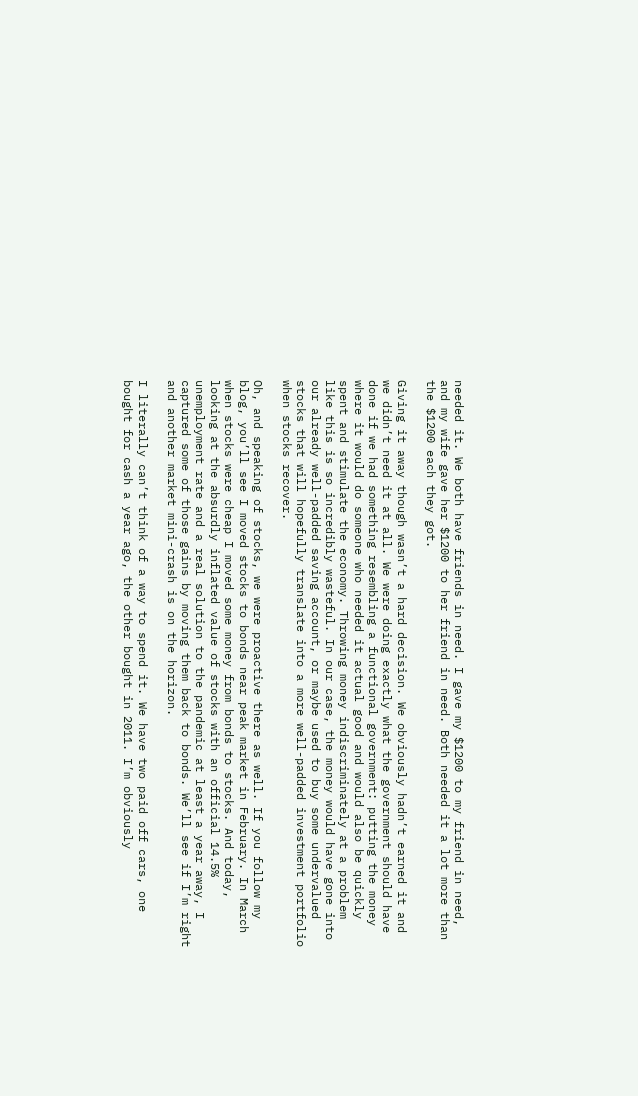needed it. We both have friends in need. I gave my $1200 to my friend in need, and my wife gave her $1200 to her friend in need. Both needed it a lot more than the $1200 each they got.

Giving it away though wasn’t a hard decision. We obviously hadn’t earned it and we didn’t need it at all. We were doing exactly what the government should have done if we had something resembling a functional government: putting the money where it would do someone who needed it actual good and would also be quickly spent and stimulate the economy. Throwing money indiscriminately at a problem like this is so incredibly wasteful. In our case, the money would have gone into our already well-padded saving account, or maybe used to buy some undervalued stocks that will hopefully translate into a more well-padded investment portfolio when stocks recover.

Oh, and speaking of stocks, we were proactive there as well. If you follow my blog, you’ll see I moved stocks to bonds near peak market in February. In March when stocks were cheap I moved some money from bonds to stocks. And today, looking at the absurdly inflated value of stocks with an official 14.5% unemployment rate and a real solution to the pandemic at least a year away, I captured some of those gains by moving them back to bonds. We’ll see if I’m right and another market mini-crash is on the horizon.

I literally can’t think of a way to spend it. We have two paid off cars, one bought for cash a year ago, the other bought in 2011. I’m obviously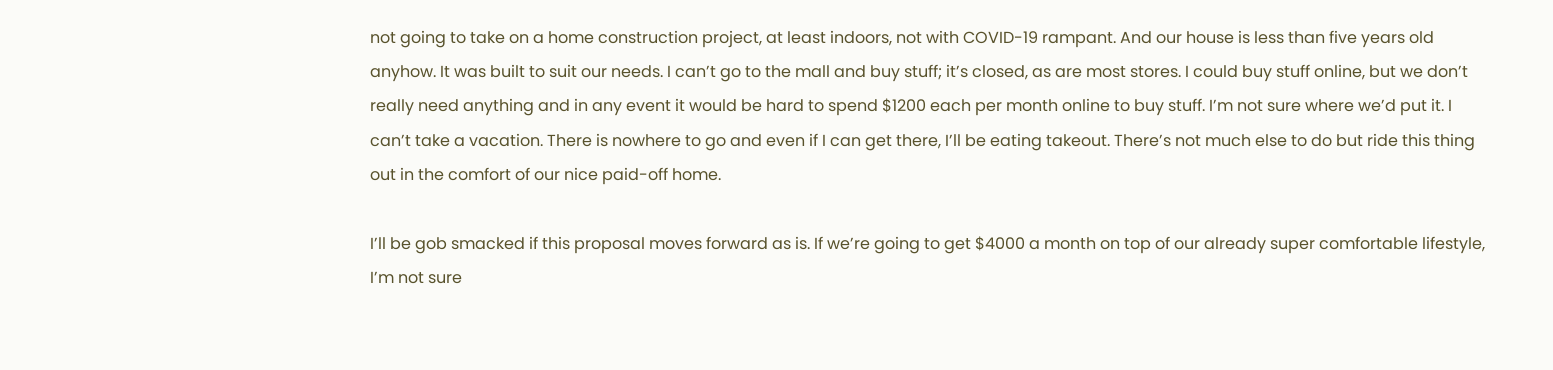not going to take on a home construction project, at least indoors, not with COVID-19 rampant. And our house is less than five years old anyhow. It was built to suit our needs. I can’t go to the mall and buy stuff; it’s closed, as are most stores. I could buy stuff online, but we don’t really need anything and in any event it would be hard to spend $1200 each per month online to buy stuff. I’m not sure where we’d put it. I can’t take a vacation. There is nowhere to go and even if I can get there, I’ll be eating takeout. There’s not much else to do but ride this thing out in the comfort of our nice paid-off home.

I’ll be gob smacked if this proposal moves forward as is. If we’re going to get $4000 a month on top of our already super comfortable lifestyle, I’m not sure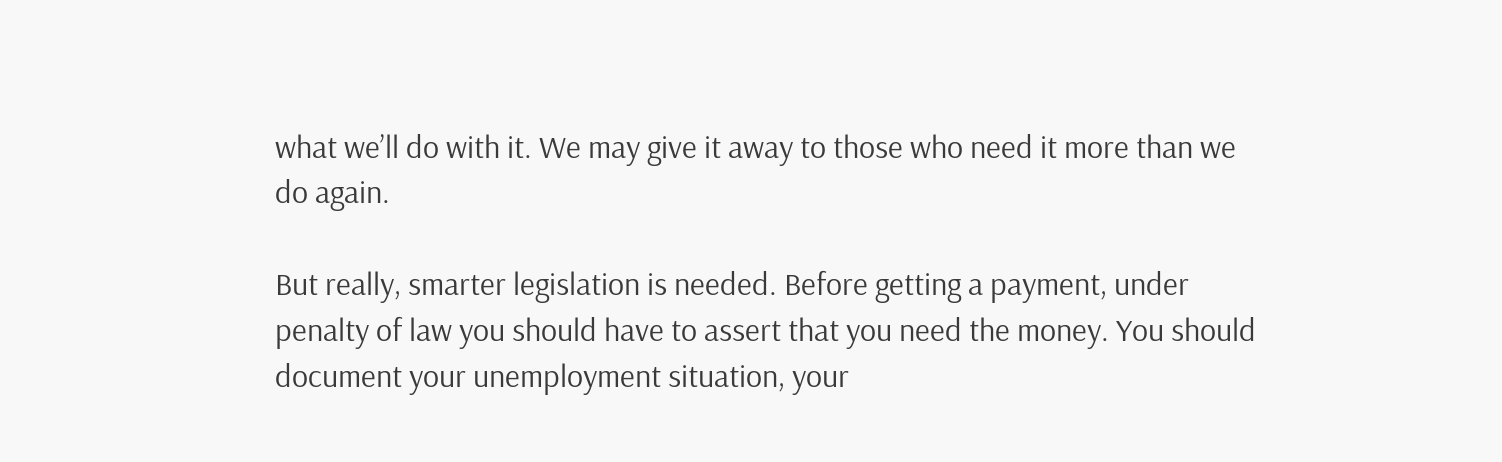what we’ll do with it. We may give it away to those who need it more than we do again.

But really, smarter legislation is needed. Before getting a payment, under penalty of law you should have to assert that you need the money. You should document your unemployment situation, your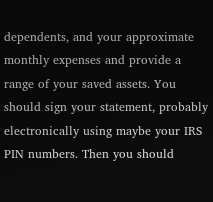dependents, and your approximate monthly expenses and provide a range of your saved assets. You should sign your statement, probably electronically using maybe your IRS PIN numbers. Then you should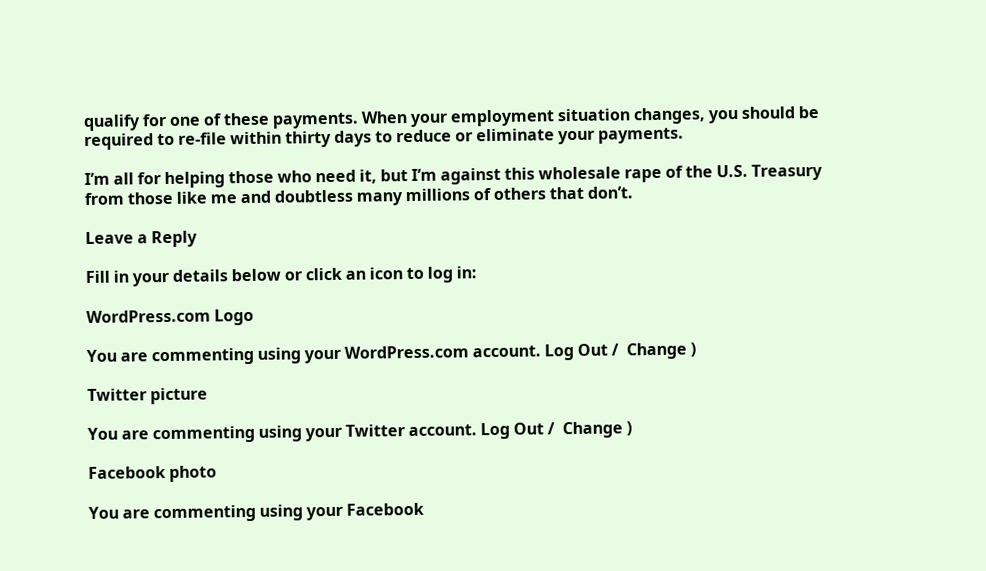qualify for one of these payments. When your employment situation changes, you should be required to re-file within thirty days to reduce or eliminate your payments.

I’m all for helping those who need it, but I’m against this wholesale rape of the U.S. Treasury from those like me and doubtless many millions of others that don’t.

Leave a Reply

Fill in your details below or click an icon to log in:

WordPress.com Logo

You are commenting using your WordPress.com account. Log Out /  Change )

Twitter picture

You are commenting using your Twitter account. Log Out /  Change )

Facebook photo

You are commenting using your Facebook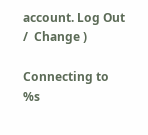account. Log Out /  Change )

Connecting to %s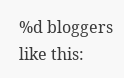%d bloggers like this: